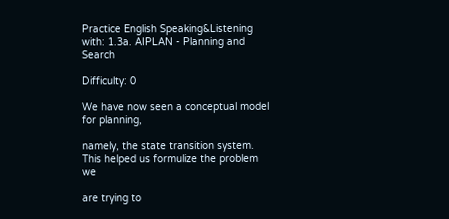Practice English Speaking&Listening with: 1.3a. AIPLAN - Planning and Search

Difficulty: 0

We have now seen a conceptual model for planning,

namely, the state transition system. This helped us formulize the problem we

are trying to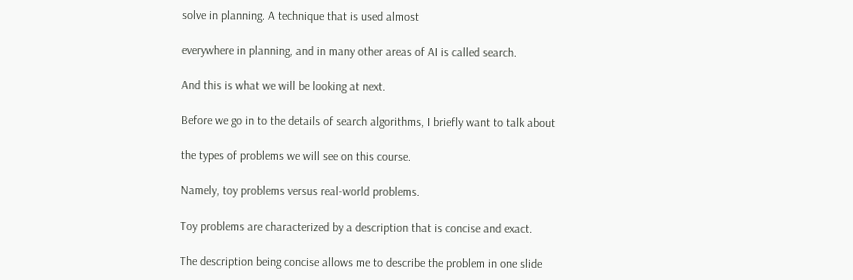solve in planning. A technique that is used almost

everywhere in planning, and in many other areas of AI is called search.

And this is what we will be looking at next.

Before we go in to the details of search algorithms, I briefly want to talk about

the types of problems we will see on this course.

Namely, toy problems versus real-world problems.

Toy problems are characterized by a description that is concise and exact.

The description being concise allows me to describe the problem in one slide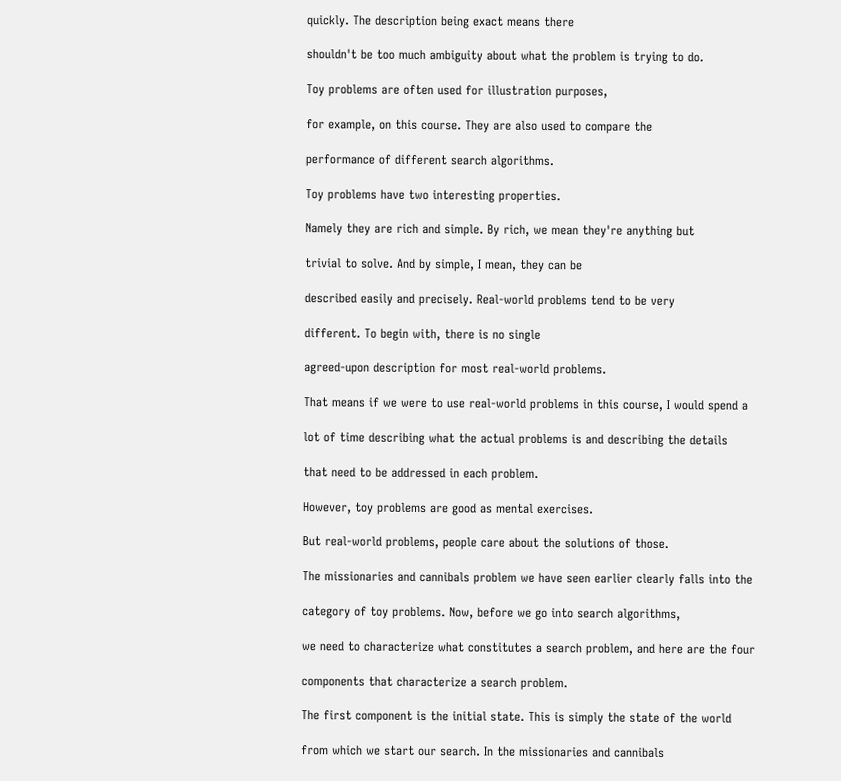quickly. The description being exact means there

shouldn't be too much ambiguity about what the problem is trying to do.

Toy problems are often used for illustration purposes,

for example, on this course. They are also used to compare the

performance of different search algorithms.

Toy problems have two interesting properties.

Namely they are rich and simple. By rich, we mean they're anything but

trivial to solve. And by simple, I mean, they can be

described easily and precisely. Real-world problems tend to be very

different. To begin with, there is no single

agreed-upon description for most real-world problems.

That means if we were to use real-world problems in this course, I would spend a

lot of time describing what the actual problems is and describing the details

that need to be addressed in each problem.

However, toy problems are good as mental exercises.

But real-world problems, people care about the solutions of those.

The missionaries and cannibals problem we have seen earlier clearly falls into the

category of toy problems. Now, before we go into search algorithms,

we need to characterize what constitutes a search problem, and here are the four

components that characterize a search problem.

The first component is the initial state. This is simply the state of the world

from which we start our search. In the missionaries and cannibals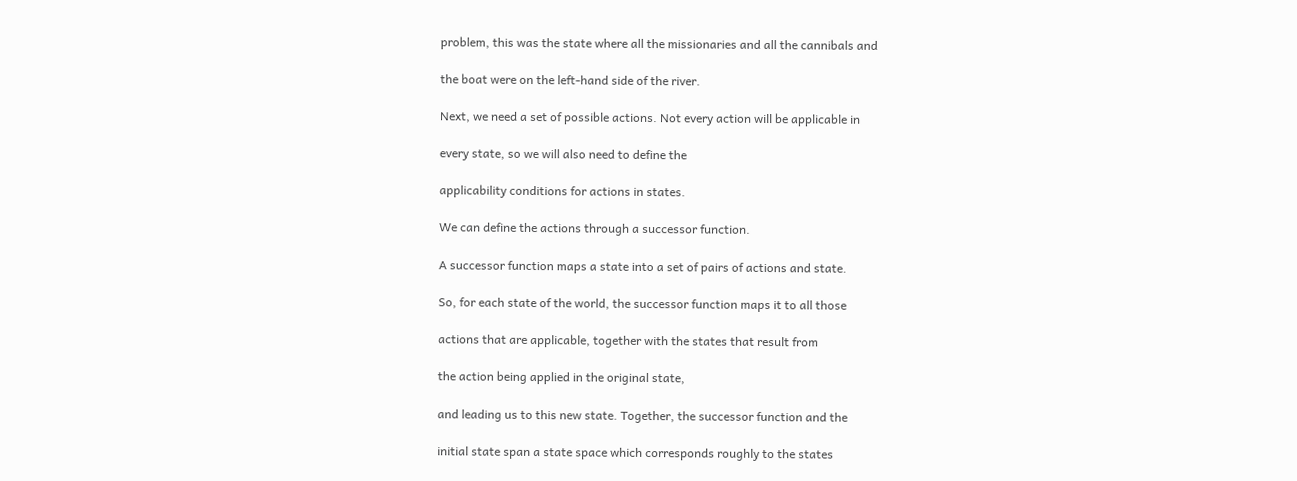problem, this was the state where all the missionaries and all the cannibals and

the boat were on the left-hand side of the river.

Next, we need a set of possible actions. Not every action will be applicable in

every state, so we will also need to define the

applicability conditions for actions in states.

We can define the actions through a successor function.

A successor function maps a state into a set of pairs of actions and state.

So, for each state of the world, the successor function maps it to all those

actions that are applicable, together with the states that result from

the action being applied in the original state,

and leading us to this new state. Together, the successor function and the

initial state span a state space which corresponds roughly to the states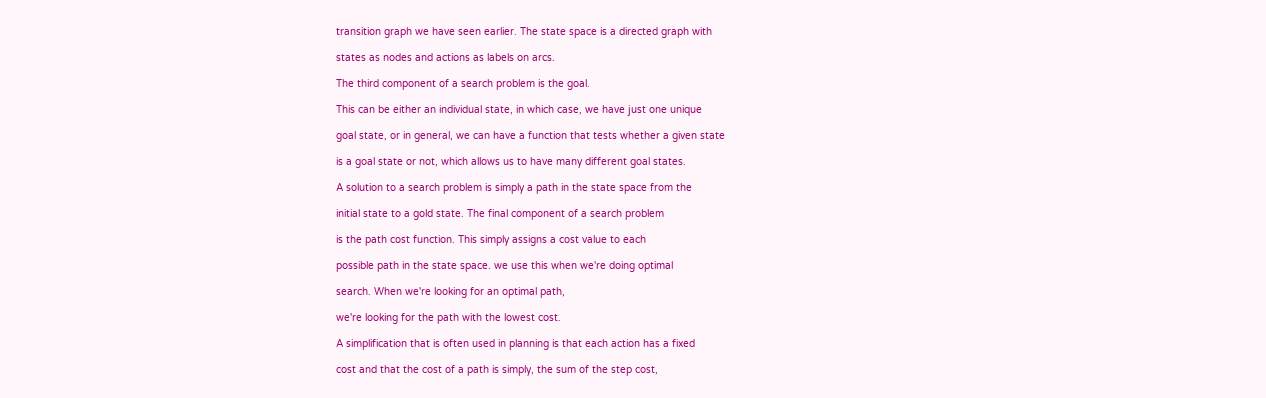transition graph we have seen earlier. The state space is a directed graph with

states as nodes and actions as labels on arcs.

The third component of a search problem is the goal.

This can be either an individual state, in which case, we have just one unique

goal state, or in general, we can have a function that tests whether a given state

is a goal state or not, which allows us to have many different goal states.

A solution to a search problem is simply a path in the state space from the

initial state to a gold state. The final component of a search problem

is the path cost function. This simply assigns a cost value to each

possible path in the state space. we use this when we're doing optimal

search. When we're looking for an optimal path,

we're looking for the path with the lowest cost.

A simplification that is often used in planning is that each action has a fixed

cost and that the cost of a path is simply, the sum of the step cost,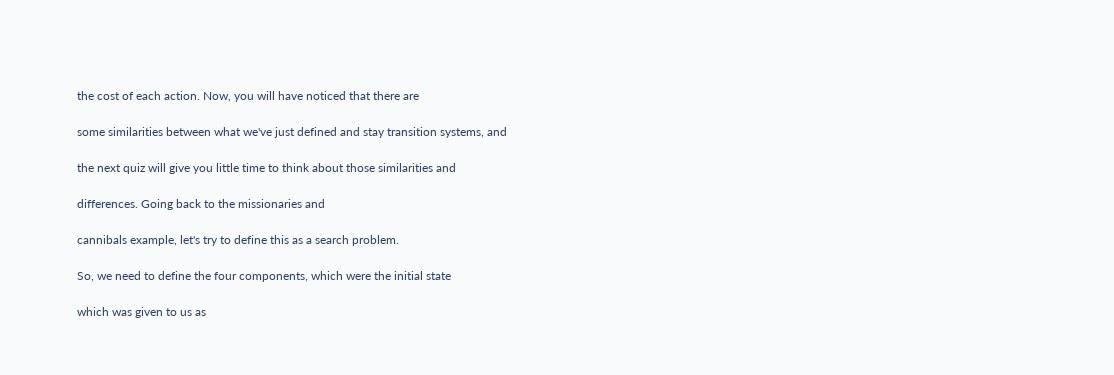the cost of each action. Now, you will have noticed that there are

some similarities between what we've just defined and stay transition systems, and

the next quiz will give you little time to think about those similarities and

differences. Going back to the missionaries and

cannibals example, let's try to define this as a search problem.

So, we need to define the four components, which were the initial state

which was given to us as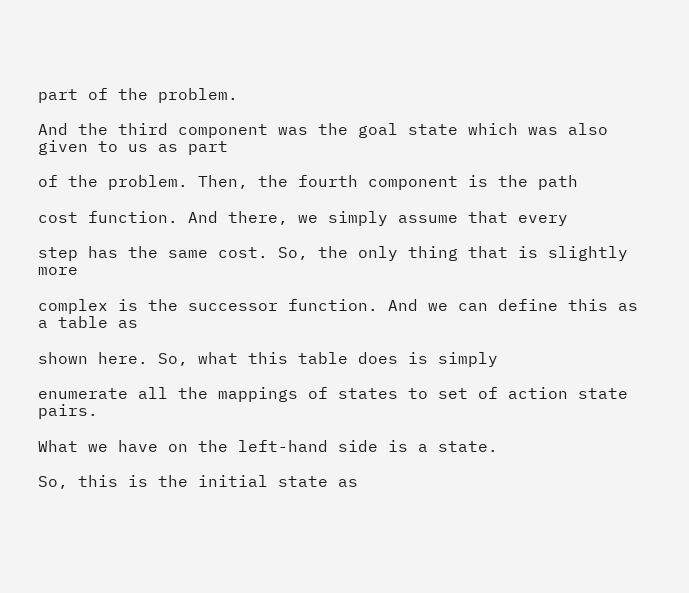part of the problem.

And the third component was the goal state which was also given to us as part

of the problem. Then, the fourth component is the path

cost function. And there, we simply assume that every

step has the same cost. So, the only thing that is slightly more

complex is the successor function. And we can define this as a table as

shown here. So, what this table does is simply

enumerate all the mappings of states to set of action state pairs.

What we have on the left-hand side is a state.

So, this is the initial state as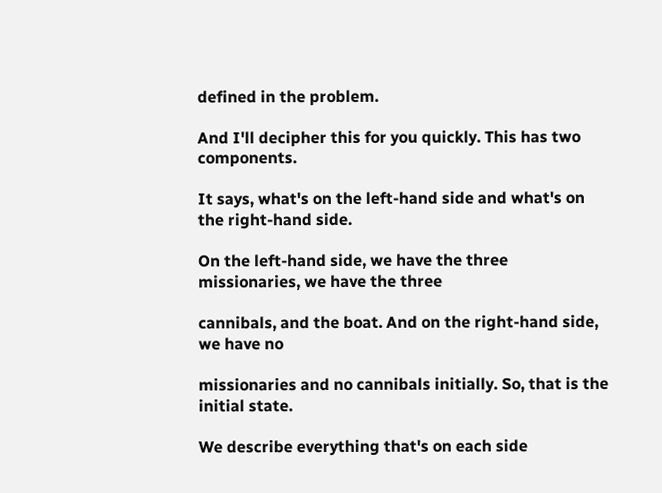defined in the problem.

And I'll decipher this for you quickly. This has two components.

It says, what's on the left-hand side and what's on the right-hand side.

On the left-hand side, we have the three missionaries, we have the three

cannibals, and the boat. And on the right-hand side, we have no

missionaries and no cannibals initially. So, that is the initial state.

We describe everything that's on each side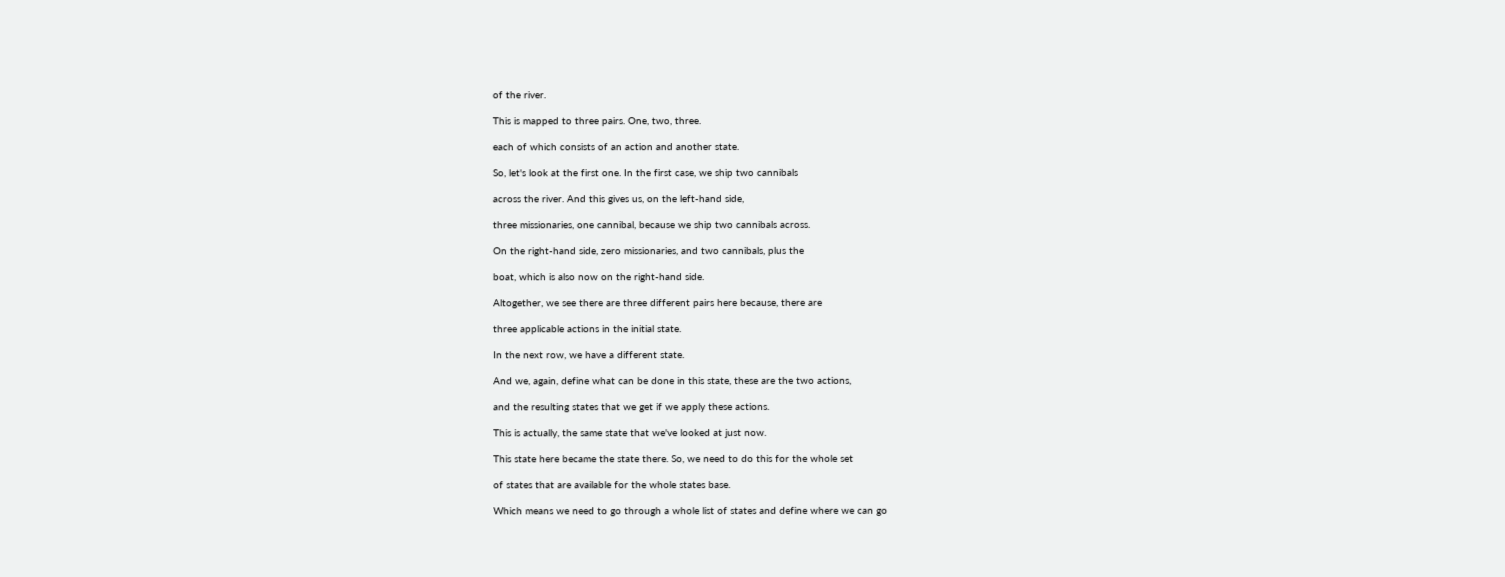of the river.

This is mapped to three pairs. One, two, three.

each of which consists of an action and another state.

So, let's look at the first one. In the first case, we ship two cannibals

across the river. And this gives us, on the left-hand side,

three missionaries, one cannibal, because we ship two cannibals across.

On the right-hand side, zero missionaries, and two cannibals, plus the

boat, which is also now on the right-hand side.

Altogether, we see there are three different pairs here because, there are

three applicable actions in the initial state.

In the next row, we have a different state.

And we, again, define what can be done in this state, these are the two actions,

and the resulting states that we get if we apply these actions.

This is actually, the same state that we've looked at just now.

This state here became the state there. So, we need to do this for the whole set

of states that are available for the whole states base.

Which means we need to go through a whole list of states and define where we can go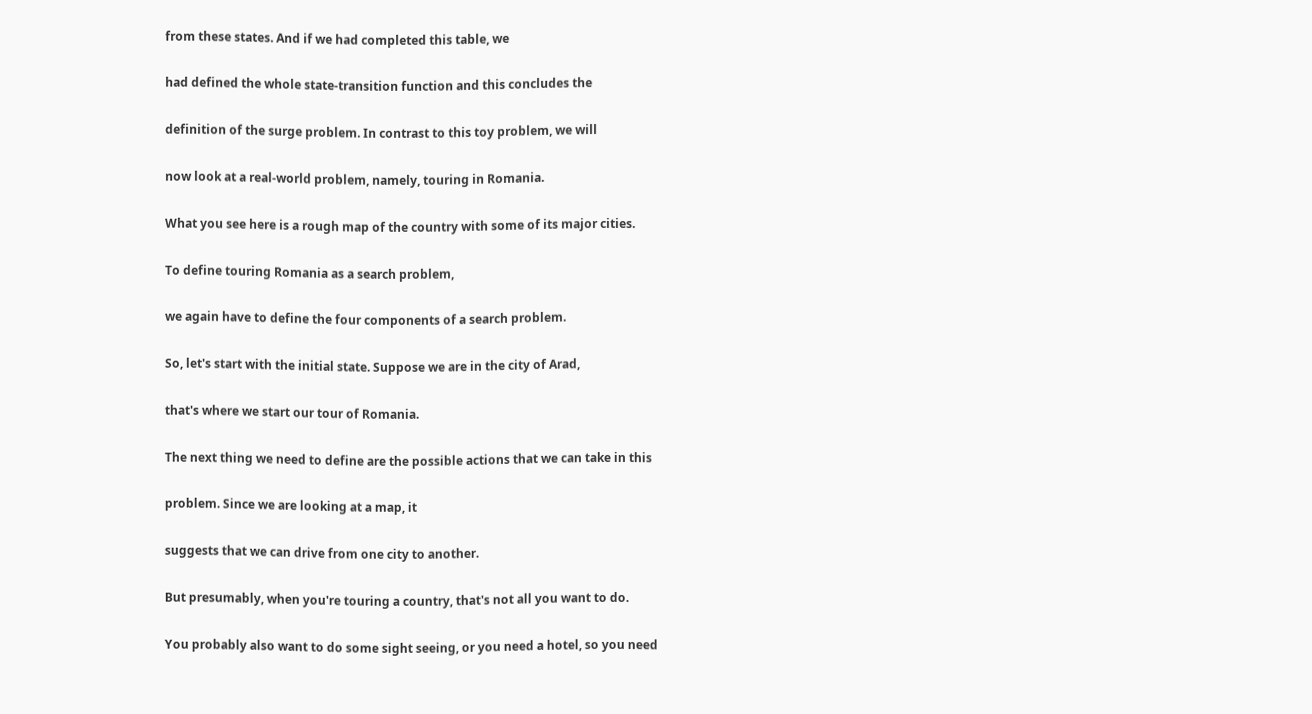from these states. And if we had completed this table, we

had defined the whole state-transition function and this concludes the

definition of the surge problem. In contrast to this toy problem, we will

now look at a real-world problem, namely, touring in Romania.

What you see here is a rough map of the country with some of its major cities.

To define touring Romania as a search problem,

we again have to define the four components of a search problem.

So, let's start with the initial state. Suppose we are in the city of Arad,

that's where we start our tour of Romania.

The next thing we need to define are the possible actions that we can take in this

problem. Since we are looking at a map, it

suggests that we can drive from one city to another.

But presumably, when you're touring a country, that's not all you want to do.

You probably also want to do some sight seeing, or you need a hotel, so you need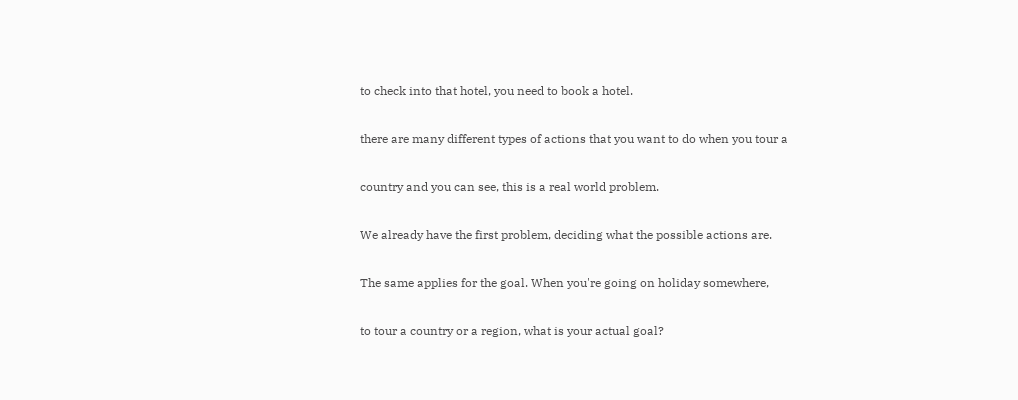to check into that hotel, you need to book a hotel.

there are many different types of actions that you want to do when you tour a

country and you can see, this is a real world problem.

We already have the first problem, deciding what the possible actions are.

The same applies for the goal. When you're going on holiday somewhere,

to tour a country or a region, what is your actual goal?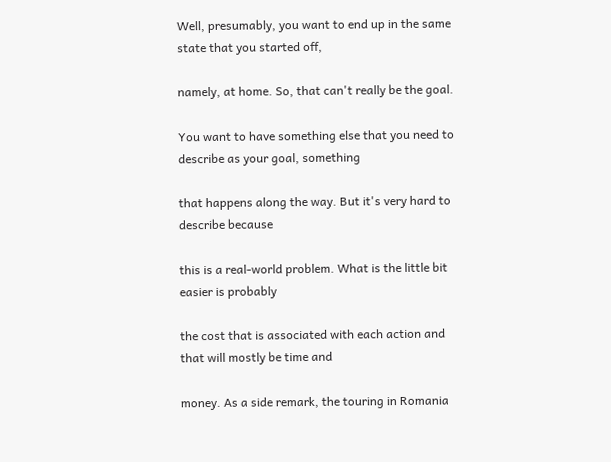Well, presumably, you want to end up in the same state that you started off,

namely, at home. So, that can't really be the goal.

You want to have something else that you need to describe as your goal, something

that happens along the way. But it's very hard to describe because

this is a real-world problem. What is the little bit easier is probably

the cost that is associated with each action and that will mostly be time and

money. As a side remark, the touring in Romania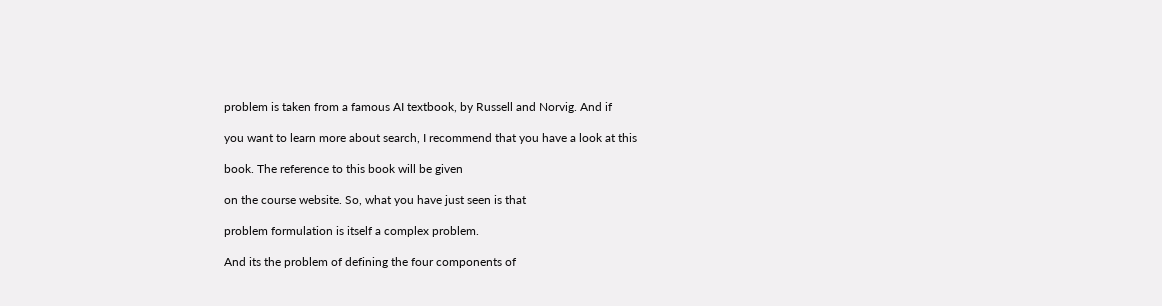problem is taken from a famous AI textbook, by Russell and Norvig. And if

you want to learn more about search, I recommend that you have a look at this

book. The reference to this book will be given

on the course website. So, what you have just seen is that

problem formulation is itself a complex problem.

And its the problem of defining the four components of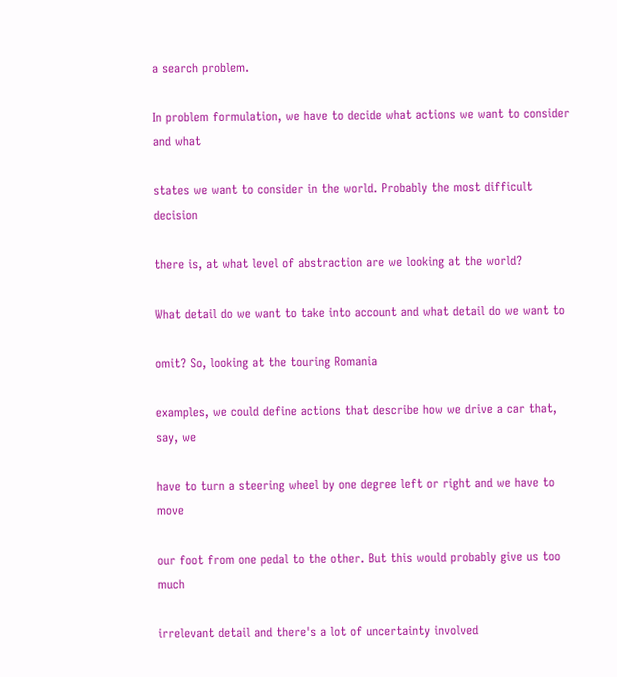a search problem.

In problem formulation, we have to decide what actions we want to consider and what

states we want to consider in the world. Probably the most difficult decision

there is, at what level of abstraction are we looking at the world?

What detail do we want to take into account and what detail do we want to

omit? So, looking at the touring Romania

examples, we could define actions that describe how we drive a car that, say, we

have to turn a steering wheel by one degree left or right and we have to move

our foot from one pedal to the other. But this would probably give us too much

irrelevant detail and there's a lot of uncertainty involved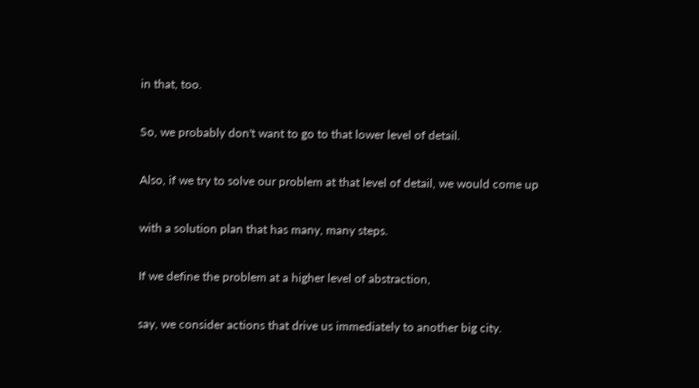in that, too.

So, we probably don't want to go to that lower level of detail.

Also, if we try to solve our problem at that level of detail, we would come up

with a solution plan that has many, many steps.

If we define the problem at a higher level of abstraction,

say, we consider actions that drive us immediately to another big city.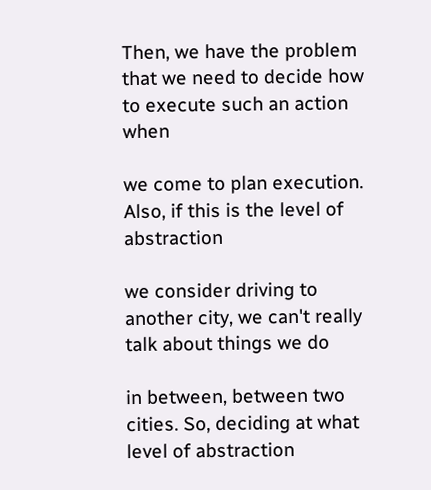Then, we have the problem that we need to decide how to execute such an action when

we come to plan execution. Also, if this is the level of abstraction

we consider driving to another city, we can't really talk about things we do

in between, between two cities. So, deciding at what level of abstraction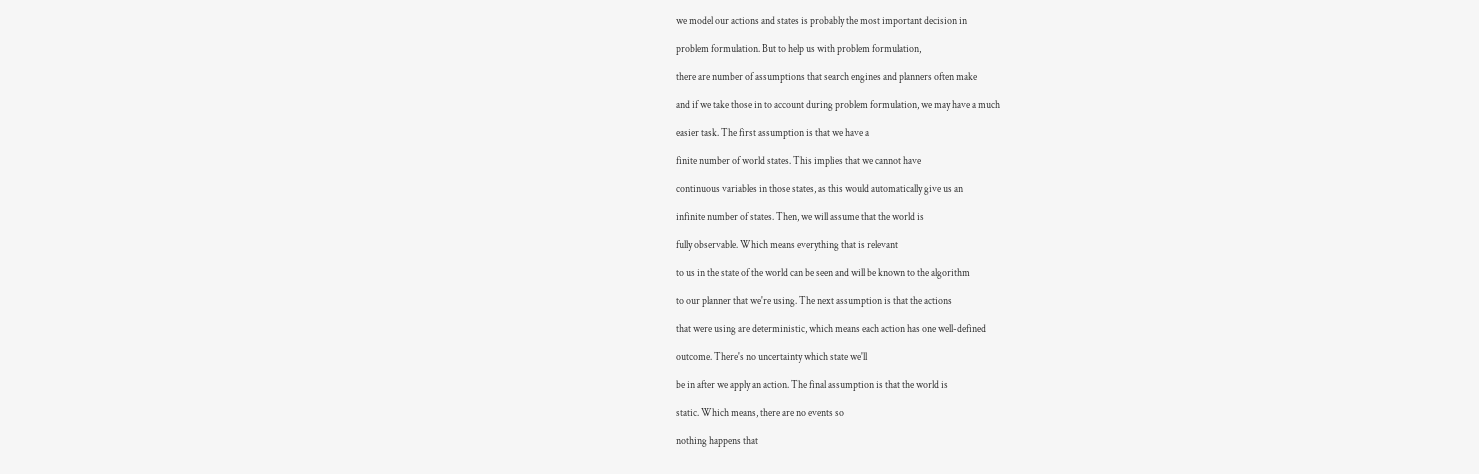we model our actions and states is probably the most important decision in

problem formulation. But to help us with problem formulation,

there are number of assumptions that search engines and planners often make

and if we take those in to account during problem formulation, we may have a much

easier task. The first assumption is that we have a

finite number of world states. This implies that we cannot have

continuous variables in those states, as this would automatically give us an

infinite number of states. Then, we will assume that the world is

fully observable. Which means everything that is relevant

to us in the state of the world can be seen and will be known to the algorithm

to our planner that we're using. The next assumption is that the actions

that were using are deterministic, which means each action has one well-defined

outcome. There's no uncertainty which state we'll

be in after we apply an action. The final assumption is that the world is

static. Which means, there are no events so

nothing happens that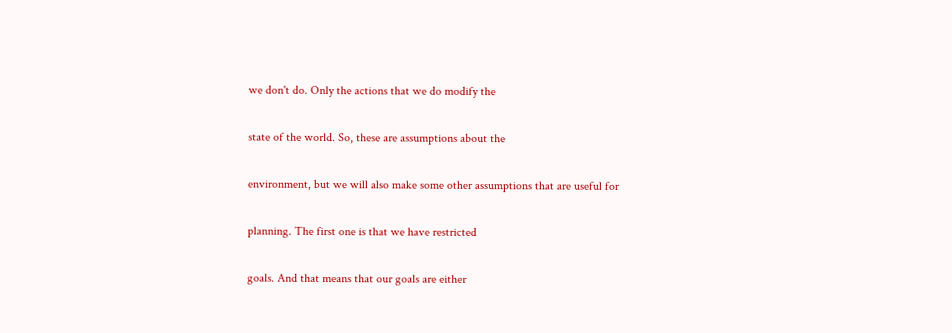we don't do. Only the actions that we do modify the

state of the world. So, these are assumptions about the

environment, but we will also make some other assumptions that are useful for

planning. The first one is that we have restricted

goals. And that means that our goals are either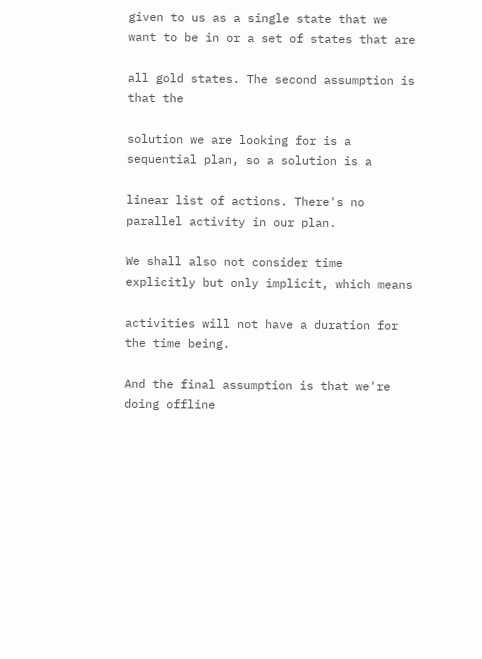given to us as a single state that we want to be in or a set of states that are

all gold states. The second assumption is that the

solution we are looking for is a sequential plan, so a solution is a

linear list of actions. There's no parallel activity in our plan.

We shall also not consider time explicitly but only implicit, which means

activities will not have a duration for the time being.

And the final assumption is that we're doing offline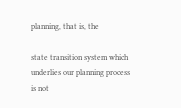planning, that is, the

state transition system which underlies our planning process is not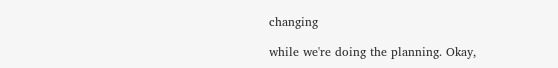changing

while we're doing the planning. Okay,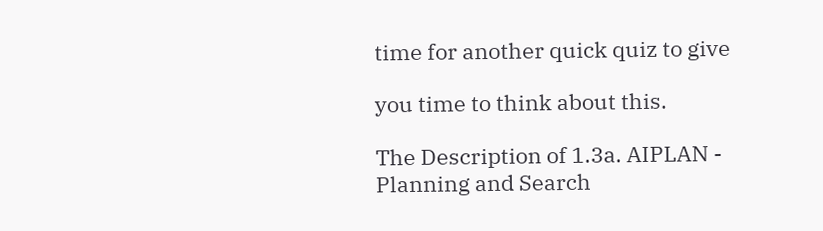time for another quick quiz to give

you time to think about this.

The Description of 1.3a. AIPLAN - Planning and Search